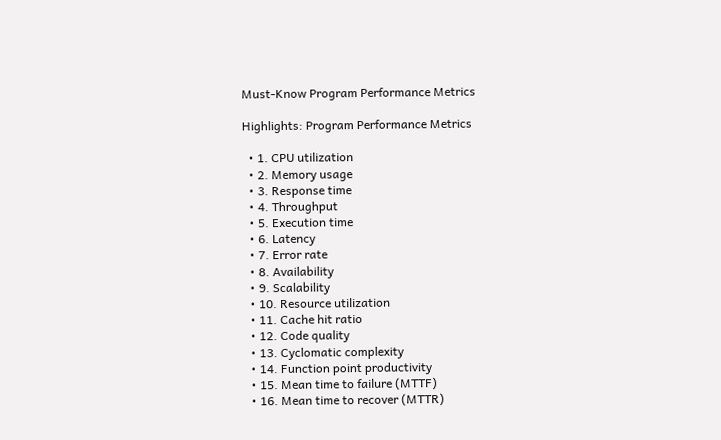Must-Know Program Performance Metrics

Highlights: Program Performance Metrics

  • 1. CPU utilization
  • 2. Memory usage
  • 3. Response time
  • 4. Throughput
  • 5. Execution time
  • 6. Latency
  • 7. Error rate
  • 8. Availability
  • 9. Scalability
  • 10. Resource utilization
  • 11. Cache hit ratio
  • 12. Code quality
  • 13. Cyclomatic complexity
  • 14. Function point productivity
  • 15. Mean time to failure (MTTF)
  • 16. Mean time to recover (MTTR)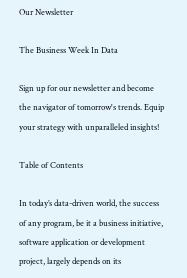Our Newsletter

The Business Week In Data

Sign up for our newsletter and become the navigator of tomorrow's trends. Equip your strategy with unparalleled insights!

Table of Contents

In today’s data-driven world, the success of any program, be it a business initiative, software application or development project, largely depends on its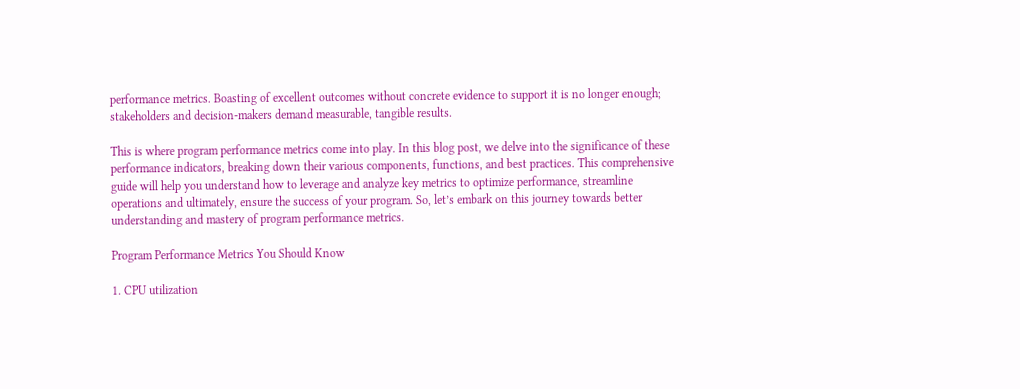performance metrics. Boasting of excellent outcomes without concrete evidence to support it is no longer enough; stakeholders and decision-makers demand measurable, tangible results.

This is where program performance metrics come into play. In this blog post, we delve into the significance of these performance indicators, breaking down their various components, functions, and best practices. This comprehensive guide will help you understand how to leverage and analyze key metrics to optimize performance, streamline operations and ultimately, ensure the success of your program. So, let’s embark on this journey towards better understanding and mastery of program performance metrics.

Program Performance Metrics You Should Know

1. CPU utilization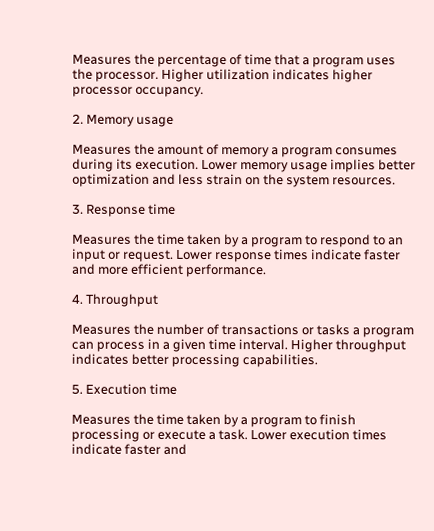Measures the percentage of time that a program uses the processor. Higher utilization indicates higher processor occupancy.

2. Memory usage

Measures the amount of memory a program consumes during its execution. Lower memory usage implies better optimization and less strain on the system resources.

3. Response time

Measures the time taken by a program to respond to an input or request. Lower response times indicate faster and more efficient performance.

4. Throughput

Measures the number of transactions or tasks a program can process in a given time interval. Higher throughput indicates better processing capabilities.

5. Execution time

Measures the time taken by a program to finish processing or execute a task. Lower execution times indicate faster and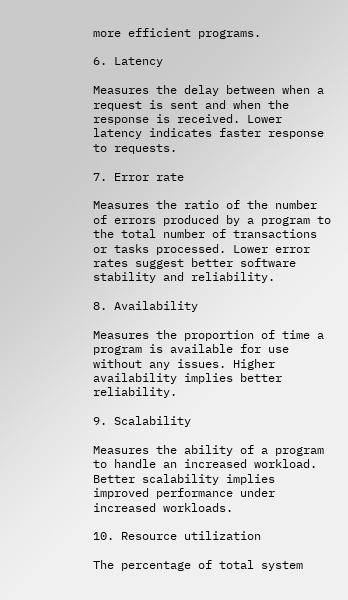more efficient programs.

6. Latency

Measures the delay between when a request is sent and when the response is received. Lower latency indicates faster response to requests.

7. Error rate

Measures the ratio of the number of errors produced by a program to the total number of transactions or tasks processed. Lower error rates suggest better software stability and reliability.

8. Availability

Measures the proportion of time a program is available for use without any issues. Higher availability implies better reliability.

9. Scalability

Measures the ability of a program to handle an increased workload. Better scalability implies improved performance under increased workloads.

10. Resource utilization

The percentage of total system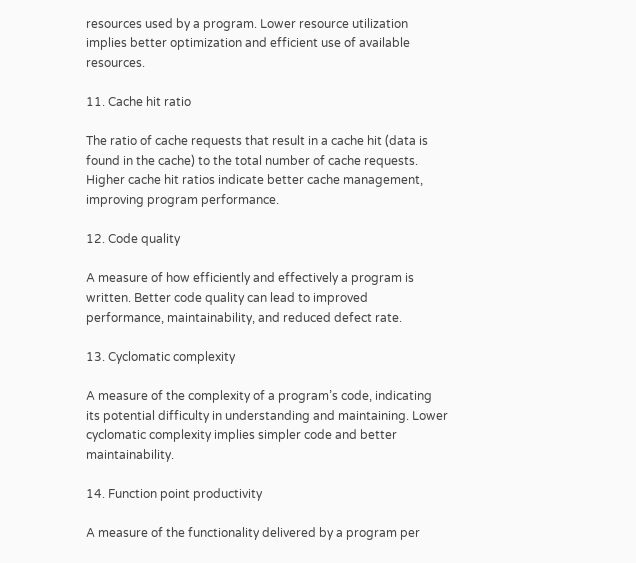resources used by a program. Lower resource utilization implies better optimization and efficient use of available resources.

11. Cache hit ratio

The ratio of cache requests that result in a cache hit (data is found in the cache) to the total number of cache requests. Higher cache hit ratios indicate better cache management, improving program performance.

12. Code quality

A measure of how efficiently and effectively a program is written. Better code quality can lead to improved performance, maintainability, and reduced defect rate.

13. Cyclomatic complexity

A measure of the complexity of a program’s code, indicating its potential difficulty in understanding and maintaining. Lower cyclomatic complexity implies simpler code and better maintainability.

14. Function point productivity

A measure of the functionality delivered by a program per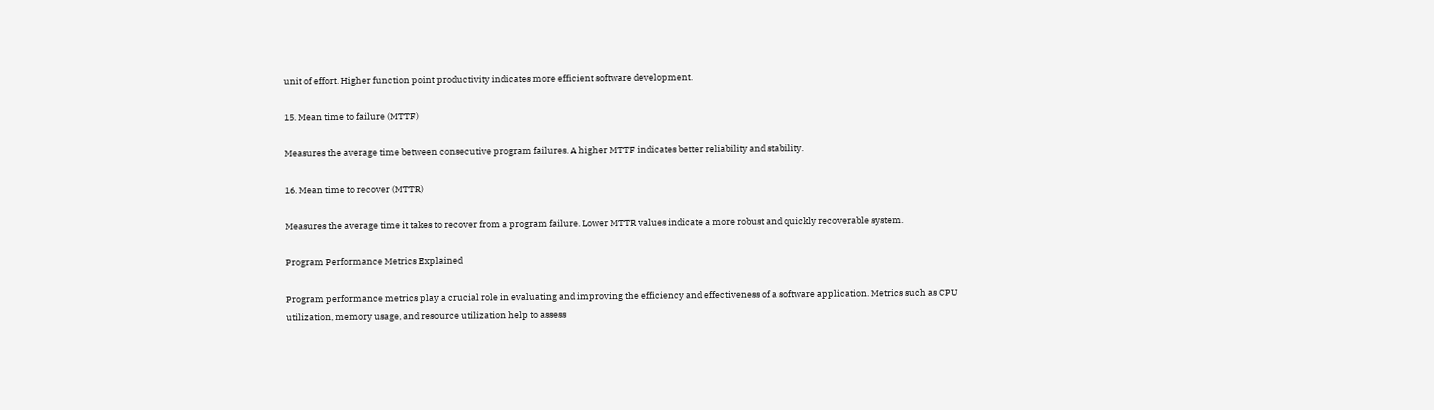unit of effort. Higher function point productivity indicates more efficient software development.

15. Mean time to failure (MTTF)

Measures the average time between consecutive program failures. A higher MTTF indicates better reliability and stability.

16. Mean time to recover (MTTR)

Measures the average time it takes to recover from a program failure. Lower MTTR values indicate a more robust and quickly recoverable system.

Program Performance Metrics Explained

Program performance metrics play a crucial role in evaluating and improving the efficiency and effectiveness of a software application. Metrics such as CPU utilization, memory usage, and resource utilization help to assess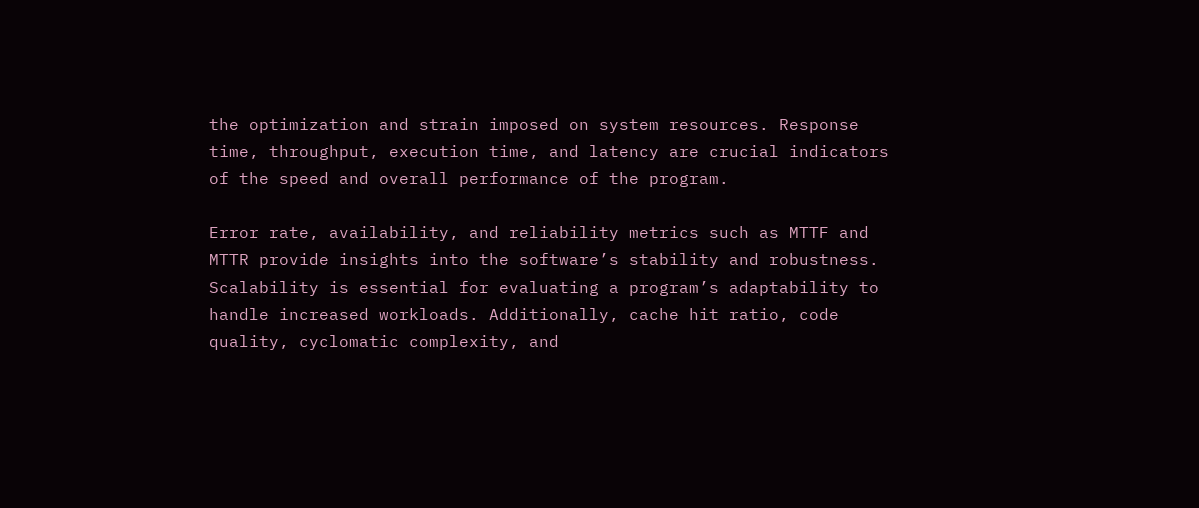the optimization and strain imposed on system resources. Response time, throughput, execution time, and latency are crucial indicators of the speed and overall performance of the program.

Error rate, availability, and reliability metrics such as MTTF and MTTR provide insights into the software’s stability and robustness. Scalability is essential for evaluating a program’s adaptability to handle increased workloads. Additionally, cache hit ratio, code quality, cyclomatic complexity, and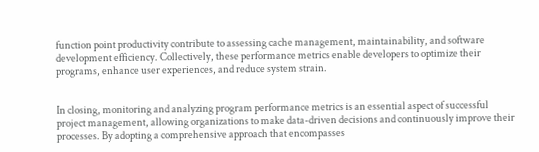function point productivity contribute to assessing cache management, maintainability, and software development efficiency. Collectively, these performance metrics enable developers to optimize their programs, enhance user experiences, and reduce system strain.


In closing, monitoring and analyzing program performance metrics is an essential aspect of successful project management, allowing organizations to make data-driven decisions and continuously improve their processes. By adopting a comprehensive approach that encompasses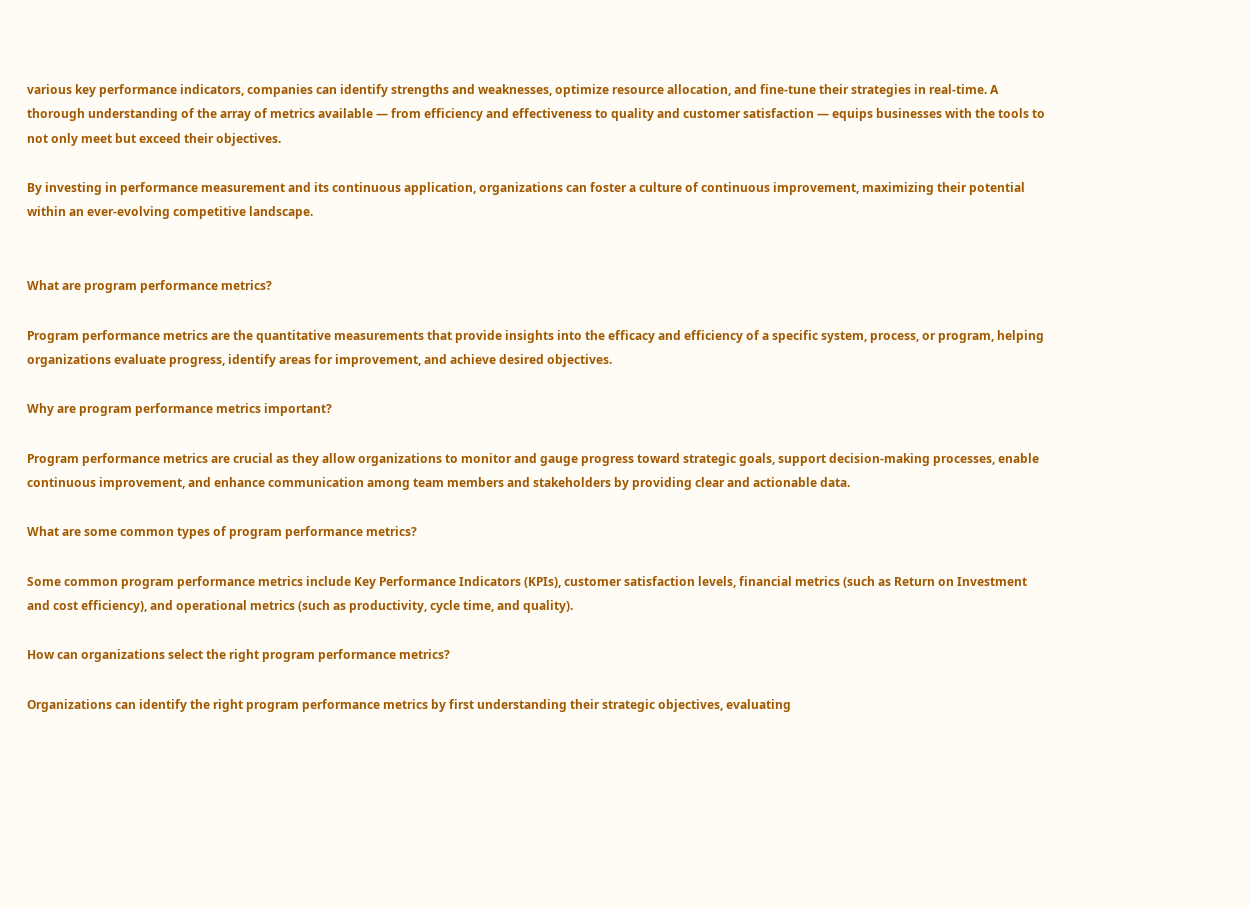various key performance indicators, companies can identify strengths and weaknesses, optimize resource allocation, and fine-tune their strategies in real-time. A thorough understanding of the array of metrics available — from efficiency and effectiveness to quality and customer satisfaction — equips businesses with the tools to not only meet but exceed their objectives.

By investing in performance measurement and its continuous application, organizations can foster a culture of continuous improvement, maximizing their potential within an ever-evolving competitive landscape.


What are program performance metrics?

Program performance metrics are the quantitative measurements that provide insights into the efficacy and efficiency of a specific system, process, or program, helping organizations evaluate progress, identify areas for improvement, and achieve desired objectives.

Why are program performance metrics important?

Program performance metrics are crucial as they allow organizations to monitor and gauge progress toward strategic goals, support decision-making processes, enable continuous improvement, and enhance communication among team members and stakeholders by providing clear and actionable data.

What are some common types of program performance metrics?

Some common program performance metrics include Key Performance Indicators (KPIs), customer satisfaction levels, financial metrics (such as Return on Investment and cost efficiency), and operational metrics (such as productivity, cycle time, and quality).

How can organizations select the right program performance metrics?

Organizations can identify the right program performance metrics by first understanding their strategic objectives, evaluating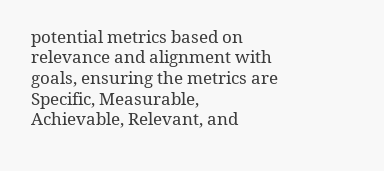potential metrics based on relevance and alignment with goals, ensuring the metrics are Specific, Measurable, Achievable, Relevant, and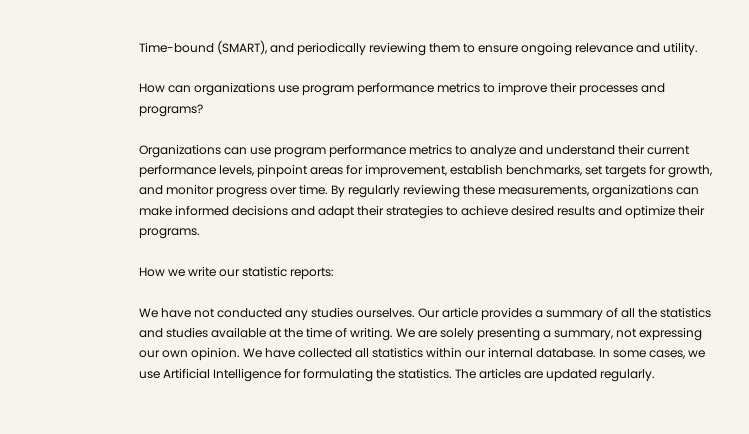Time-bound (SMART), and periodically reviewing them to ensure ongoing relevance and utility.

How can organizations use program performance metrics to improve their processes and programs?

Organizations can use program performance metrics to analyze and understand their current performance levels, pinpoint areas for improvement, establish benchmarks, set targets for growth, and monitor progress over time. By regularly reviewing these measurements, organizations can make informed decisions and adapt their strategies to achieve desired results and optimize their programs.

How we write our statistic reports:

We have not conducted any studies ourselves. Our article provides a summary of all the statistics and studies available at the time of writing. We are solely presenting a summary, not expressing our own opinion. We have collected all statistics within our internal database. In some cases, we use Artificial Intelligence for formulating the statistics. The articles are updated regularly.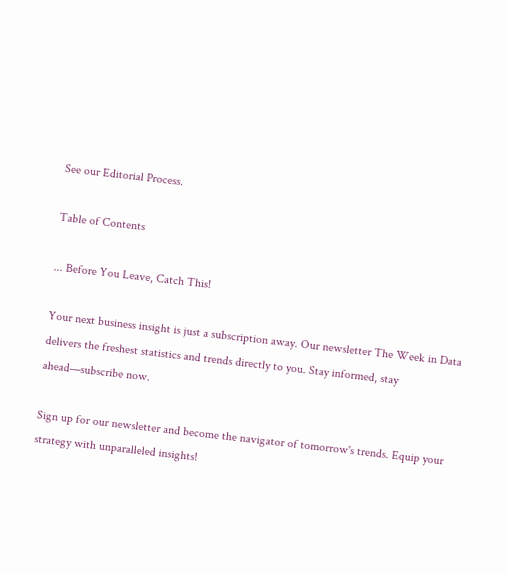See our Editorial Process.

Table of Contents

... Before You Leave, Catch This!

Your next business insight is just a subscription away. Our newsletter The Week in Data delivers the freshest statistics and trends directly to you. Stay informed, stay ahead—subscribe now.

Sign up for our newsletter and become the navigator of tomorrow's trends. Equip your strategy with unparalleled insights!